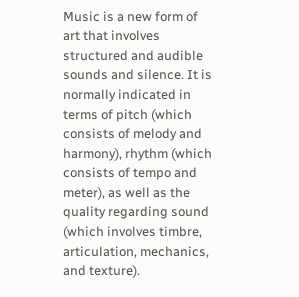Music is a new form of art that involves structured and audible sounds and silence. It is normally indicated in terms of pitch (which consists of melody and harmony), rhythm (which consists of tempo and meter), as well as the quality regarding sound (which involves timbre, articulation, mechanics, and texture).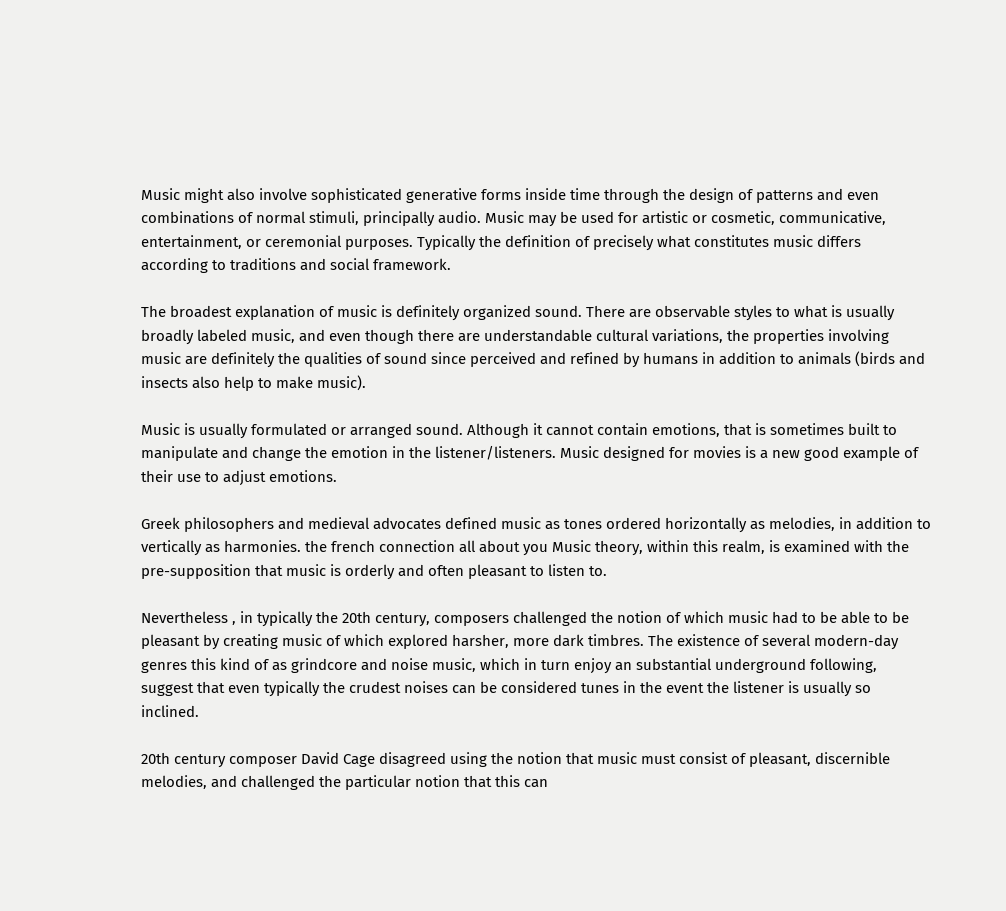Music might also involve sophisticated generative forms inside time through the design of patterns and even combinations of normal stimuli, principally audio. Music may be used for artistic or cosmetic, communicative, entertainment, or ceremonial purposes. Typically the definition of precisely what constitutes music differs according to traditions and social framework.

The broadest explanation of music is definitely organized sound. There are observable styles to what is usually broadly labeled music, and even though there are understandable cultural variations, the properties involving music are definitely the qualities of sound since perceived and refined by humans in addition to animals (birds and insects also help to make music).

Music is usually formulated or arranged sound. Although it cannot contain emotions, that is sometimes built to manipulate and change the emotion in the listener/listeners. Music designed for movies is a new good example of their use to adjust emotions.

Greek philosophers and medieval advocates defined music as tones ordered horizontally as melodies, in addition to vertically as harmonies. the french connection all about you Music theory, within this realm, is examined with the pre-supposition that music is orderly and often pleasant to listen to.

Nevertheless , in typically the 20th century, composers challenged the notion of which music had to be able to be pleasant by creating music of which explored harsher, more dark timbres. The existence of several modern-day genres this kind of as grindcore and noise music, which in turn enjoy an substantial underground following, suggest that even typically the crudest noises can be considered tunes in the event the listener is usually so inclined.

20th century composer David Cage disagreed using the notion that music must consist of pleasant, discernible melodies, and challenged the particular notion that this can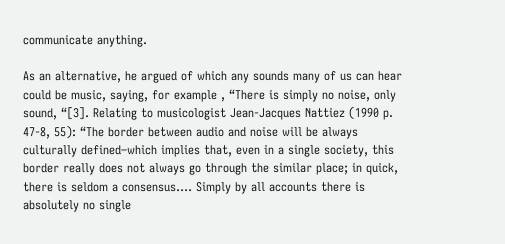communicate anything.

As an alternative, he argued of which any sounds many of us can hear could be music, saying, for example , “There is simply no noise, only sound, “[3]. Relating to musicologist Jean-Jacques Nattiez (1990 p. 47-8, 55): “The border between audio and noise will be always culturally defined–which implies that, even in a single society, this border really does not always go through the similar place; in quick, there is seldom a consensus…. Simply by all accounts there is absolutely no single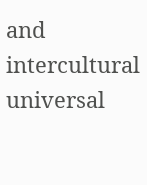and intercultural universal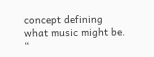concept defining what music might be. “